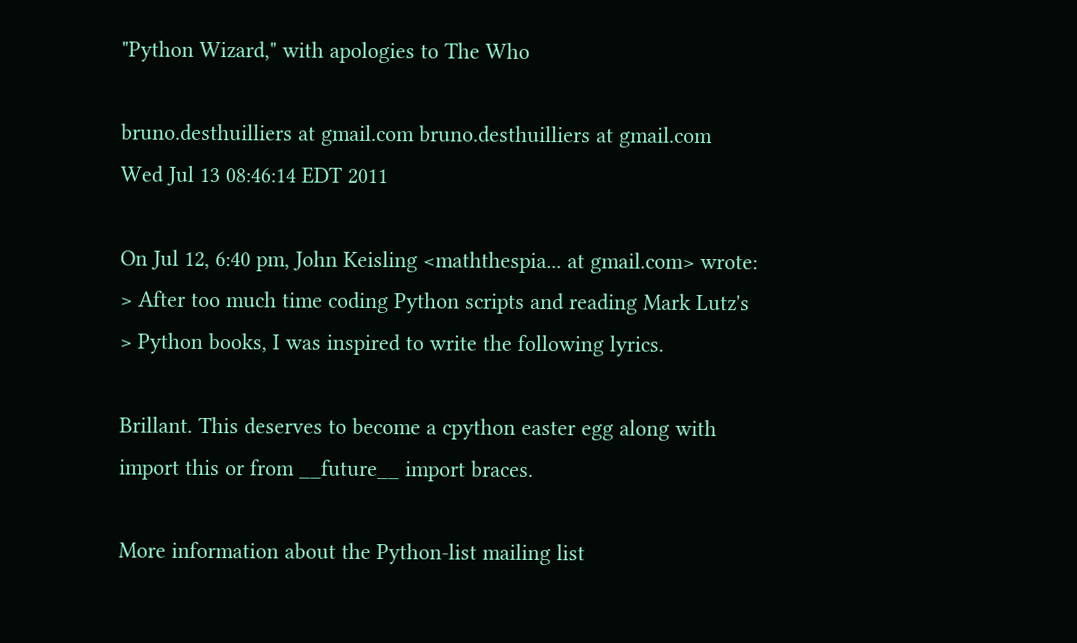"Python Wizard," with apologies to The Who

bruno.desthuilliers at gmail.com bruno.desthuilliers at gmail.com
Wed Jul 13 08:46:14 EDT 2011

On Jul 12, 6:40 pm, John Keisling <maththespia... at gmail.com> wrote:
> After too much time coding Python scripts and reading Mark Lutz's
> Python books, I was inspired to write the following lyrics.

Brillant. This deserves to become a cpython easter egg along with
import this or from __future__ import braces.

More information about the Python-list mailing list